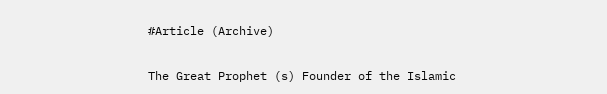#Article (Archive)

The Great Prophet (s) Founder of the Islamic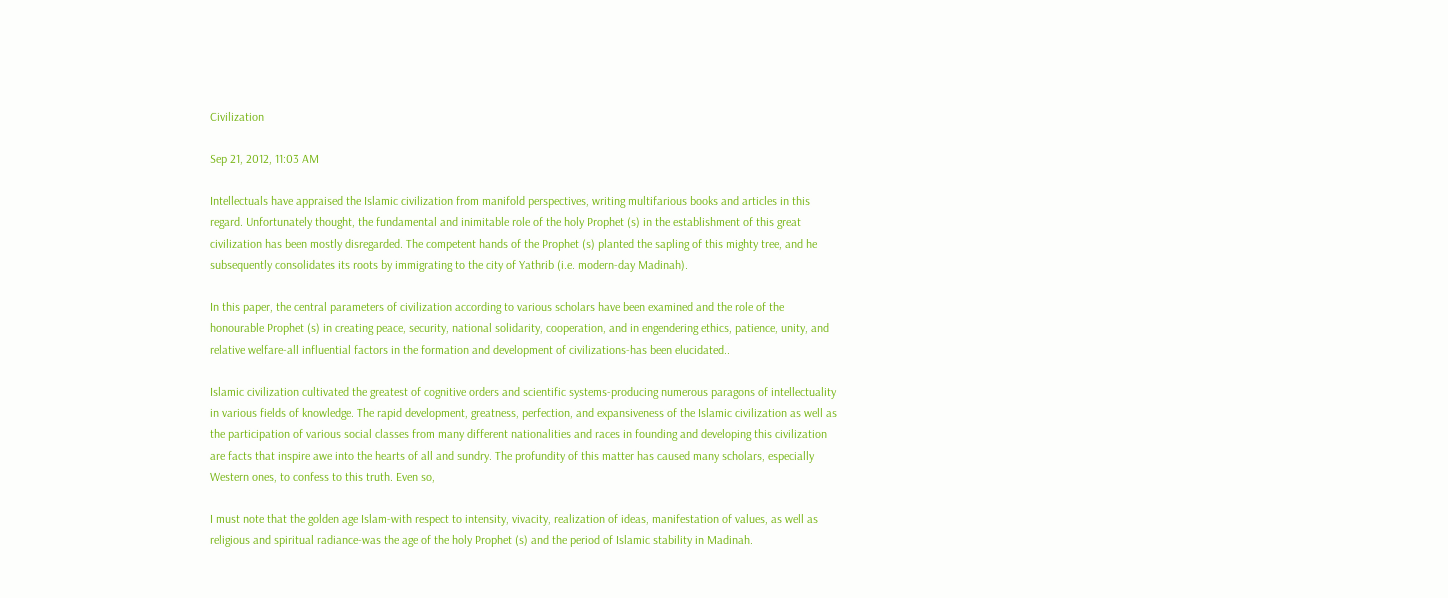Civilization

Sep 21, 2012, 11:03 AM

Intellectuals have appraised the Islamic civilization from manifold perspectives, writing multifarious books and articles in this regard. Unfortunately thought, the fundamental and inimitable role of the holy Prophet (s) in the establishment of this great civilization has been mostly disregarded. The competent hands of the Prophet (s) planted the sapling of this mighty tree, and he subsequently consolidates its roots by immigrating to the city of Yathrib (i.e. modern-day Madinah).

In this paper, the central parameters of civilization according to various scholars have been examined and the role of the honourable Prophet (s) in creating peace, security, national solidarity, cooperation, and in engendering ethics, patience, unity, and relative welfare-all influential factors in the formation and development of civilizations-has been elucidated..

Islamic civilization cultivated the greatest of cognitive orders and scientific systems-producing numerous paragons of intellectuality in various fields of knowledge. The rapid development, greatness, perfection, and expansiveness of the Islamic civilization as well as the participation of various social classes from many different nationalities and races in founding and developing this civilization are facts that inspire awe into the hearts of all and sundry. The profundity of this matter has caused many scholars, especially Western ones, to confess to this truth. Even so,

I must note that the golden age Islam-with respect to intensity, vivacity, realization of ideas, manifestation of values, as well as religious and spiritual radiance-was the age of the holy Prophet (s) and the period of Islamic stability in Madinah.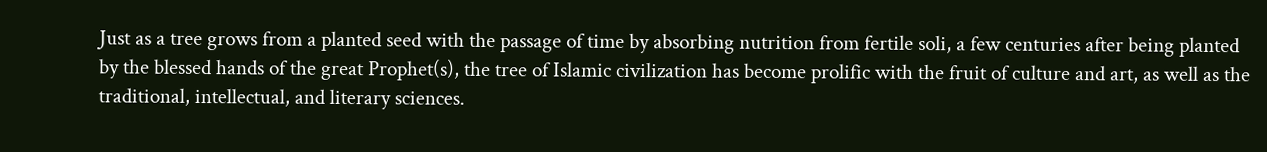Just as a tree grows from a planted seed with the passage of time by absorbing nutrition from fertile soli, a few centuries after being planted by the blessed hands of the great Prophet(s), the tree of Islamic civilization has become prolific with the fruit of culture and art, as well as the traditional, intellectual, and literary sciences.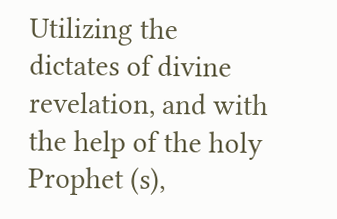Utilizing the dictates of divine revelation, and with the help of the holy Prophet (s),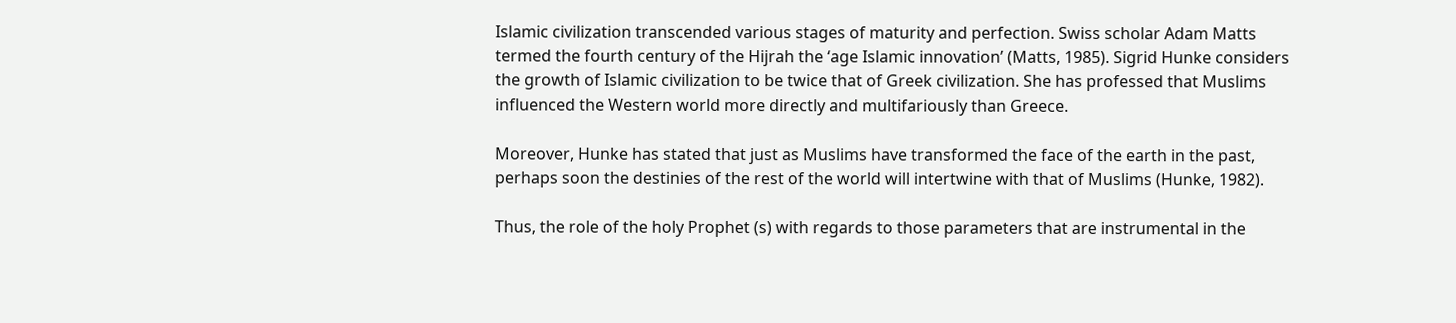Islamic civilization transcended various stages of maturity and perfection. Swiss scholar Adam Matts termed the fourth century of the Hijrah the ‘age Islamic innovation’ (Matts, 1985). Sigrid Hunke considers the growth of Islamic civilization to be twice that of Greek civilization. She has professed that Muslims influenced the Western world more directly and multifariously than Greece.

Moreover, Hunke has stated that just as Muslims have transformed the face of the earth in the past, perhaps soon the destinies of the rest of the world will intertwine with that of Muslims (Hunke, 1982).

Thus, the role of the holy Prophet (s) with regards to those parameters that are instrumental in the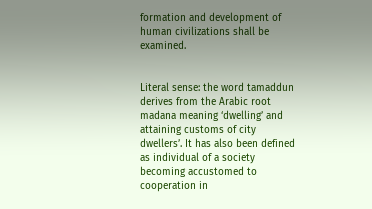formation and development of human civilizations shall be examined.


Literal sense: the word tamaddun derives from the Arabic root madana meaning ‘dwelling’ and attaining customs of city dwellers’. It has also been defined as individual of a society becoming accustomed to cooperation in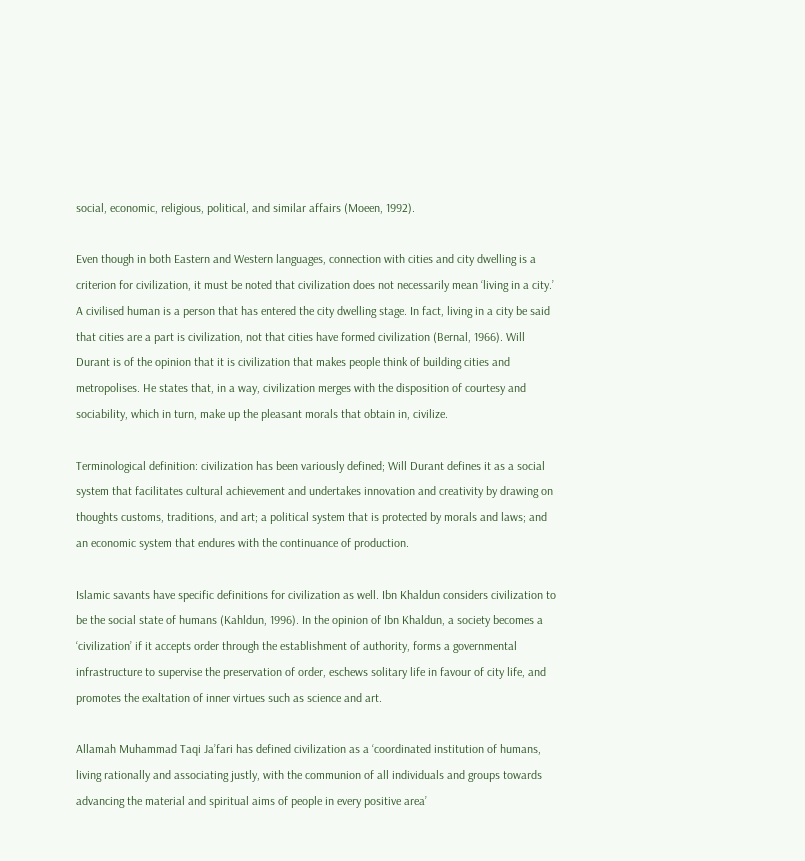social, economic, religious, political, and similar affairs (Moeen, 1992).

Even though in both Eastern and Western languages, connection with cities and city dwelling is a criterion for civilization, it must be noted that civilization does not necessarily mean ‘living in a city.’ A civilised human is a person that has entered the city dwelling stage. In fact, living in a city be said that cities are a part is civilization, not that cities have formed civilization (Bernal, 1966). Will Durant is of the opinion that it is civilization that makes people think of building cities and metropolises. He states that, in a way, civilization merges with the disposition of courtesy and sociability, which in turn, make up the pleasant morals that obtain in, civilize.

Terminological definition: civilization has been variously defined; Will Durant defines it as a social system that facilitates cultural achievement and undertakes innovation and creativity by drawing on thoughts customs, traditions, and art; a political system that is protected by morals and laws; and an economic system that endures with the continuance of production.

Islamic savants have specific definitions for civilization as well. Ibn Khaldun considers civilization to be the social state of humans (Kahldun, 1996). In the opinion of Ibn Khaldun, a society becomes a ‘civilization’ if it accepts order through the establishment of authority, forms a governmental infrastructure to supervise the preservation of order, eschews solitary life in favour of city life, and promotes the exaltation of inner virtues such as science and art.

Allamah Muhammad Taqi Ja’fari has defined civilization as a ‘coordinated institution of humans, living rationally and associating justly, with the communion of all individuals and groups towards advancing the material and spiritual aims of people in every positive area’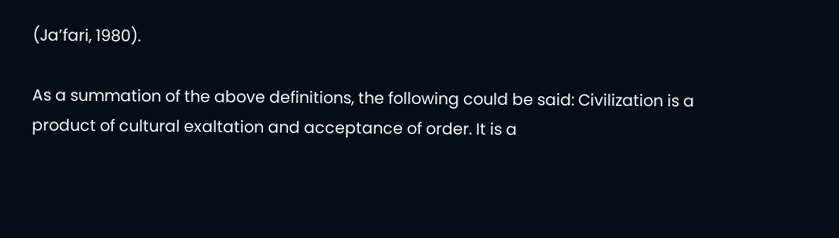(Ja’fari, 1980).

As a summation of the above definitions, the following could be said: Civilization is a product of cultural exaltation and acceptance of order. It is a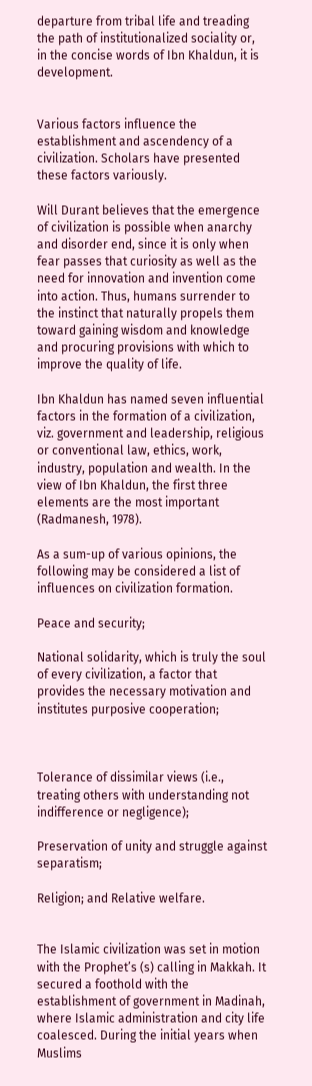departure from tribal life and treading the path of institutionalized sociality or, in the concise words of Ibn Khaldun, it is development.


Various factors influence the establishment and ascendency of a civilization. Scholars have presented these factors variously.

Will Durant believes that the emergence of civilization is possible when anarchy and disorder end, since it is only when fear passes that curiosity as well as the need for innovation and invention come into action. Thus, humans surrender to the instinct that naturally propels them toward gaining wisdom and knowledge and procuring provisions with which to improve the quality of life.

Ibn Khaldun has named seven influential factors in the formation of a civilization, viz. government and leadership, religious or conventional law, ethics, work, industry, population and wealth. In the view of Ibn Khaldun, the first three elements are the most important (Radmanesh, 1978).

As a sum-up of various opinions, the following may be considered a list of influences on civilization formation.

Peace and security;

National solidarity, which is truly the soul of every civilization, a factor that provides the necessary motivation and institutes purposive cooperation;



Tolerance of dissimilar views (i.e., treating others with understanding not indifference or negligence);

Preservation of unity and struggle against separatism;

Religion; and Relative welfare.


The Islamic civilization was set in motion with the Prophet’s (s) calling in Makkah. It secured a foothold with the establishment of government in Madinah, where Islamic administration and city life coalesced. During the initial years when Muslims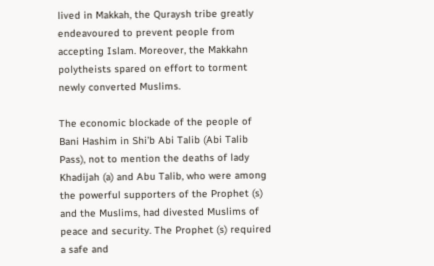lived in Makkah, the Quraysh tribe greatly endeavoured to prevent people from accepting Islam. Moreover, the Makkahn polytheists spared on effort to torment newly converted Muslims.

The economic blockade of the people of Bani Hashim in Shi’b Abi Talib (Abi Talib Pass), not to mention the deaths of lady Khadijah (a) and Abu Talib, who were among the powerful supporters of the Prophet (s) and the Muslims, had divested Muslims of peace and security. The Prophet (s) required a safe and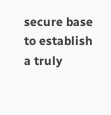secure base to establish a truly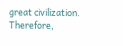great civilization. Therefore,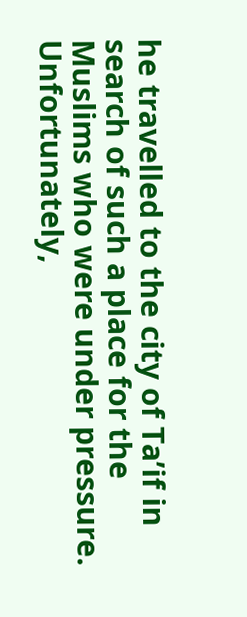he travelled to the city of Ta’if in search of such a place for the Muslims who were under pressure. Unfortunately,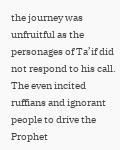the journey was unfruitful as the personages of Ta’if did not respond to his call. The even incited ruffians and ignorant people to drive the Prophet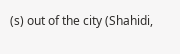(s) out of the city (Shahidi,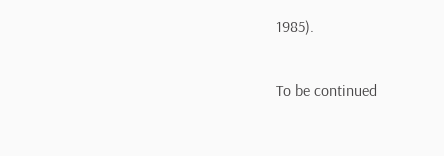1985).

To be continued